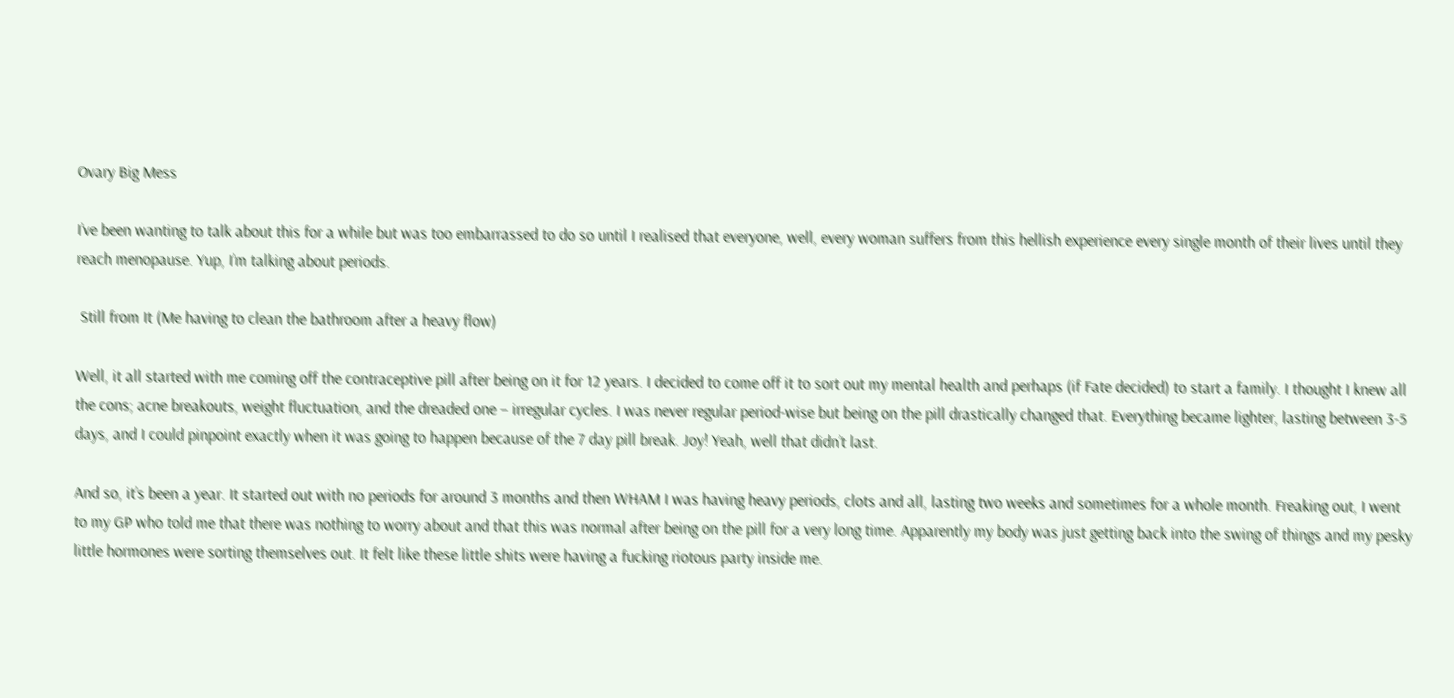Ovary Big Mess

I’ve been wanting to talk about this for a while but was too embarrassed to do so until I realised that everyone, well, every woman suffers from this hellish experience every single month of their lives until they reach menopause. Yup, I’m talking about periods.

 Still from It (Me having to clean the bathroom after a heavy flow)

Well, it all started with me coming off the contraceptive pill after being on it for 12 years. I decided to come off it to sort out my mental health and perhaps (if Fate decided) to start a family. I thought I knew all the cons; acne breakouts, weight fluctuation, and the dreaded one – irregular cycles. I was never regular period-wise but being on the pill drastically changed that. Everything became lighter, lasting between 3-5 days, and I could pinpoint exactly when it was going to happen because of the 7 day pill break. Joy! Yeah, well that didn’t last.

And so, it’s been a year. It started out with no periods for around 3 months and then WHAM I was having heavy periods, clots and all, lasting two weeks and sometimes for a whole month. Freaking out, I went to my GP who told me that there was nothing to worry about and that this was normal after being on the pill for a very long time. Apparently my body was just getting back into the swing of things and my pesky little hormones were sorting themselves out. It felt like these little shits were having a fucking riotous party inside me.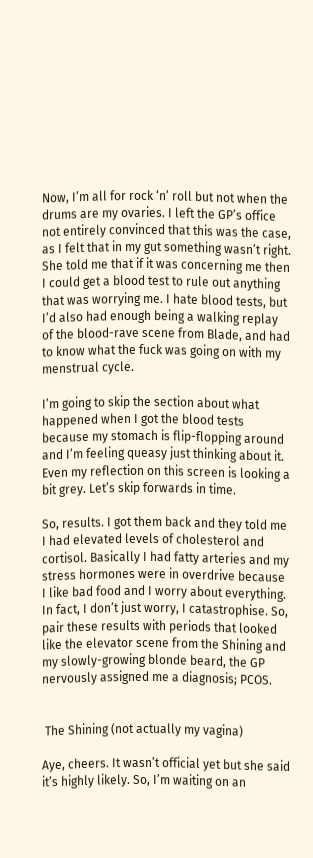Now, I’m all for rock ‘n’ roll but not when the drums are my ovaries. I left the GP’s office not entirely convinced that this was the case, as I felt that in my gut something wasn’t right. She told me that if it was concerning me then I could get a blood test to rule out anything that was worrying me. I hate blood tests, but I’d also had enough being a walking replay of the blood-rave scene from Blade, and had to know what the fuck was going on with my menstrual cycle.

I’m going to skip the section about what happened when I got the blood tests because my stomach is flip-flopping around and I’m feeling queasy just thinking about it. Even my reflection on this screen is looking a bit grey. Let’s skip forwards in time.

So, results. I got them back and they told me I had elevated levels of cholesterol and cortisol. Basically I had fatty arteries and my stress hormones were in overdrive because I like bad food and I worry about everything. In fact, I don’t just worry, I catastrophise. So, pair these results with periods that looked like the elevator scene from the Shining and my slowly-growing blonde beard, the GP nervously assigned me a diagnosis; PCOS.


 The Shining (not actually my vagina)

Aye, cheers. It wasn’t official yet but she said it’s highly likely. So, I’m waiting on an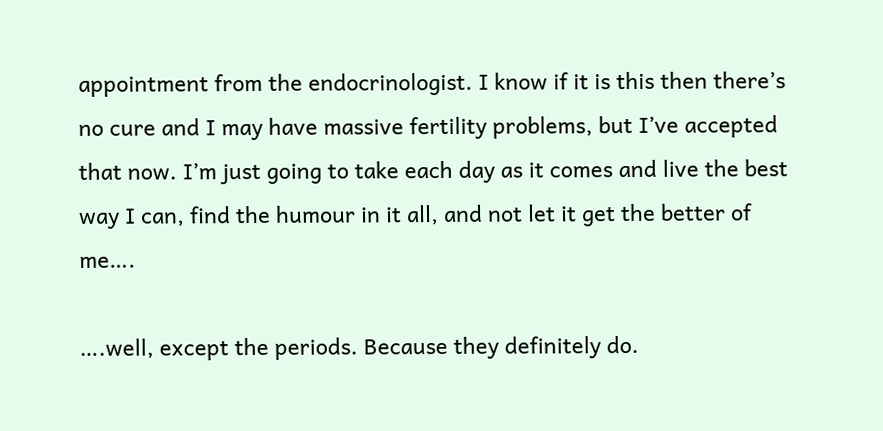appointment from the endocrinologist. I know if it is this then there’s no cure and I may have massive fertility problems, but I’ve accepted that now. I’m just going to take each day as it comes and live the best way I can, find the humour in it all, and not let it get the better of me….

….well, except the periods. Because they definitely do.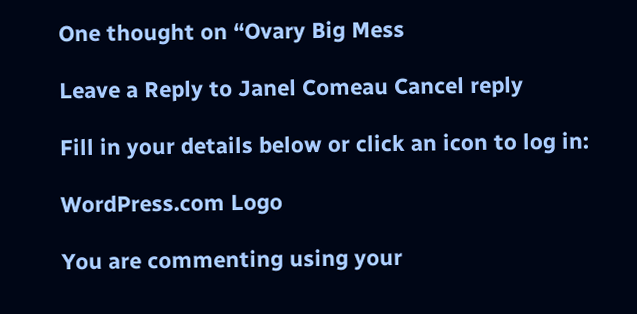One thought on “Ovary Big Mess

Leave a Reply to Janel Comeau Cancel reply

Fill in your details below or click an icon to log in:

WordPress.com Logo

You are commenting using your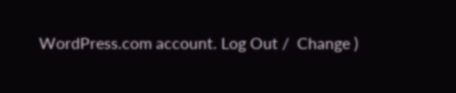WordPress.com account. Log Out /  Change )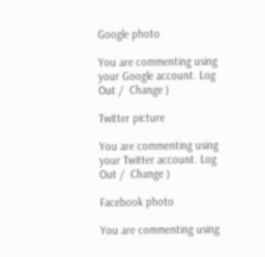Google photo

You are commenting using your Google account. Log Out /  Change )

Twitter picture

You are commenting using your Twitter account. Log Out /  Change )

Facebook photo

You are commenting using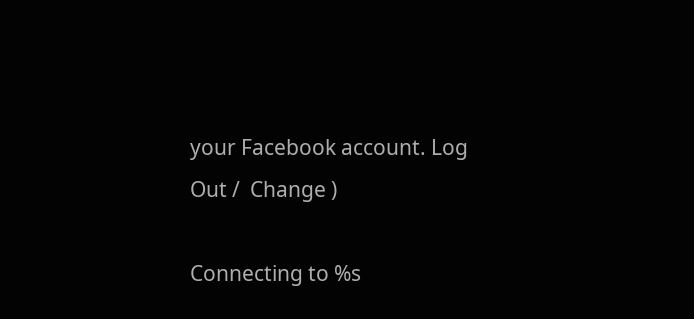your Facebook account. Log Out /  Change )

Connecting to %s